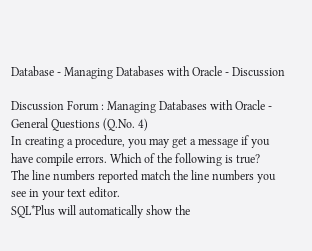Database - Managing Databases with Oracle - Discussion

Discussion Forum : Managing Databases with Oracle - General Questions (Q.No. 4)
In creating a procedure, you may get a message if you have compile errors. Which of the following is true?
The line numbers reported match the line numbers you see in your text editor.
SQL*Plus will automatically show the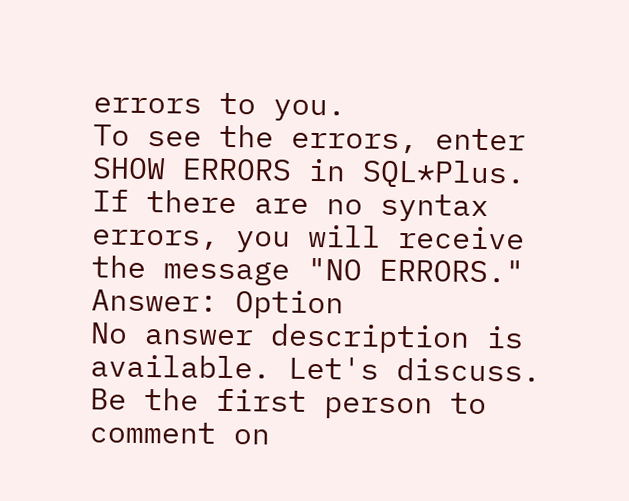errors to you.
To see the errors, enter SHOW ERRORS in SQL*Plus.
If there are no syntax errors, you will receive the message "NO ERRORS."
Answer: Option
No answer description is available. Let's discuss.
Be the first person to comment on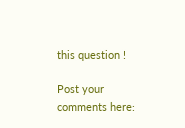this question !

Post your comments here: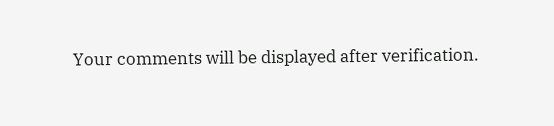Your comments will be displayed after verification.